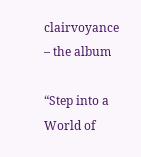clairvoyance – the album

“Step into a World of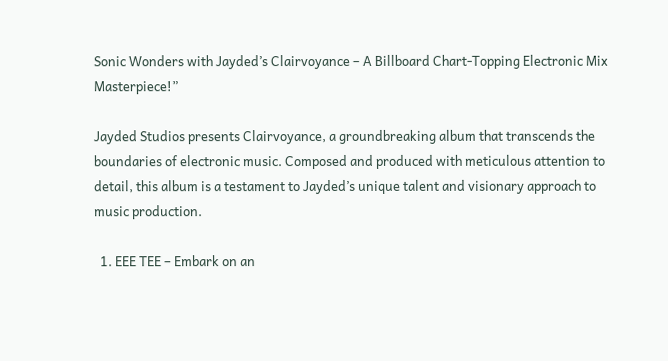Sonic Wonders with Jayded’s Clairvoyance – A Billboard Chart-Topping Electronic Mix Masterpiece!”

Jayded Studios presents Clairvoyance, a groundbreaking album that transcends the boundaries of electronic music. Composed and produced with meticulous attention to detail, this album is a testament to Jayded’s unique talent and visionary approach to music production.

  1. EEE TEE – Embark on an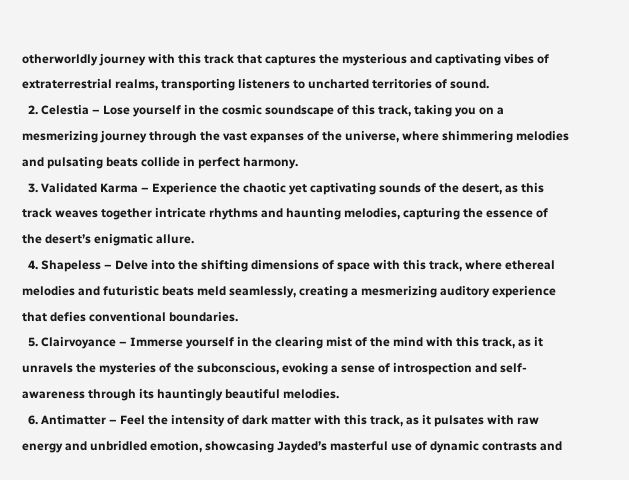otherworldly journey with this track that captures the mysterious and captivating vibes of extraterrestrial realms, transporting listeners to uncharted territories of sound.
  2. Celestia – Lose yourself in the cosmic soundscape of this track, taking you on a mesmerizing journey through the vast expanses of the universe, where shimmering melodies and pulsating beats collide in perfect harmony.
  3. Validated Karma – Experience the chaotic yet captivating sounds of the desert, as this track weaves together intricate rhythms and haunting melodies, capturing the essence of the desert’s enigmatic allure.
  4. Shapeless – Delve into the shifting dimensions of space with this track, where ethereal melodies and futuristic beats meld seamlessly, creating a mesmerizing auditory experience that defies conventional boundaries.
  5. Clairvoyance – Immerse yourself in the clearing mist of the mind with this track, as it unravels the mysteries of the subconscious, evoking a sense of introspection and self-awareness through its hauntingly beautiful melodies.
  6. Antimatter – Feel the intensity of dark matter with this track, as it pulsates with raw energy and unbridled emotion, showcasing Jayded’s masterful use of dynamic contrasts and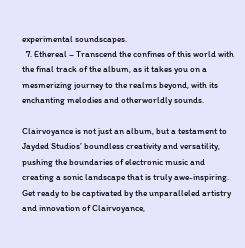experimental soundscapes.
  7. Ethereal – Transcend the confines of this world with the final track of the album, as it takes you on a mesmerizing journey to the realms beyond, with its enchanting melodies and otherworldly sounds.

Clairvoyance is not just an album, but a testament to Jayded Studios’ boundless creativity and versatility, pushing the boundaries of electronic music and creating a sonic landscape that is truly awe-inspiring. Get ready to be captivated by the unparalleled artistry and innovation of Clairvoyance,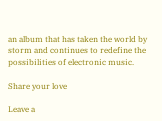an album that has taken the world by storm and continues to redefine the possibilities of electronic music.

Share your love

Leave a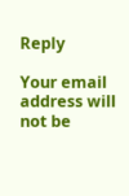Reply

Your email address will not be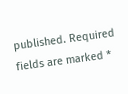published. Required fields are marked *